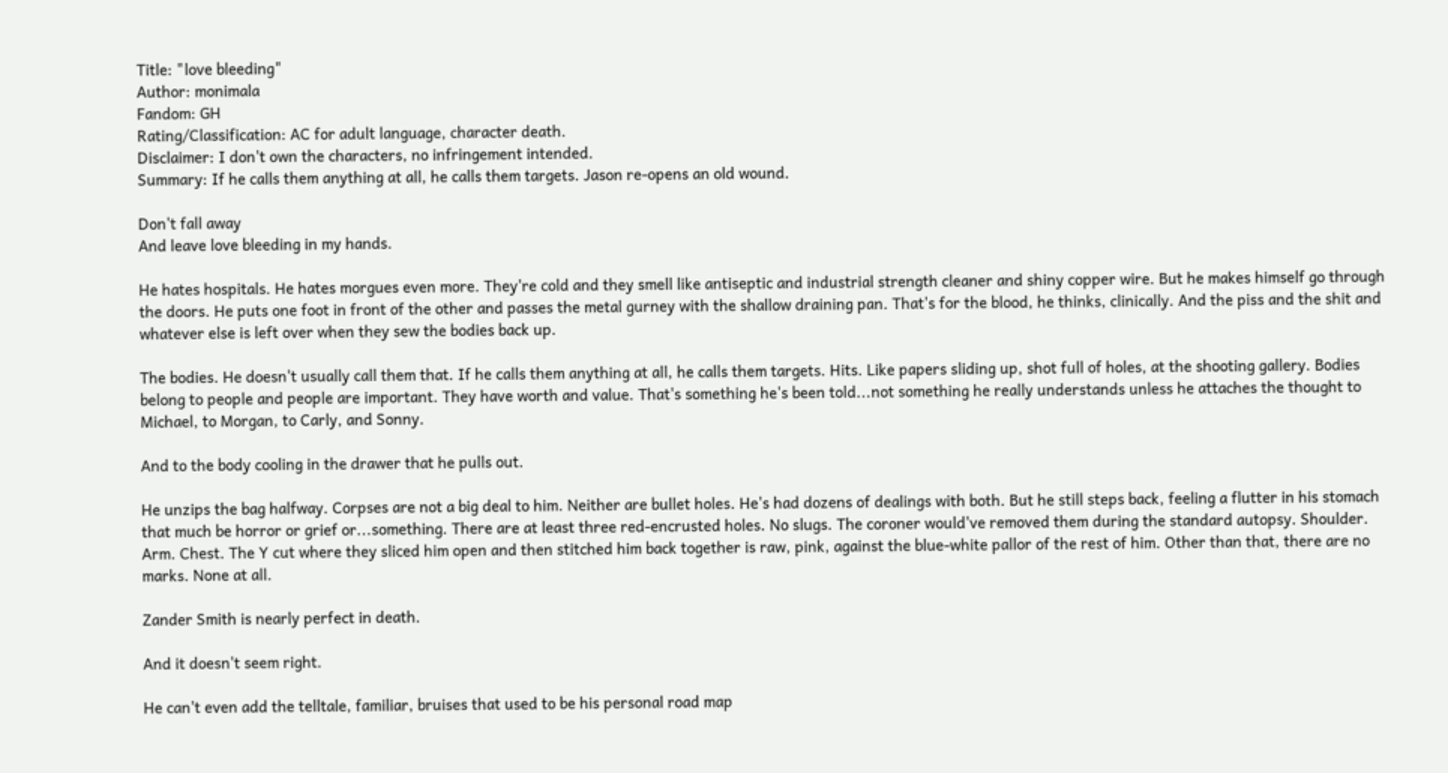Title: "love bleeding"
Author: monimala
Fandom: GH
Rating/Classification: AC for adult language, character death.
Disclaimer: I don't own the characters, no infringement intended.
Summary: If he calls them anything at all, he calls them targets. Jason re-opens an old wound.

Don't fall away
And leave love bleeding in my hands.

He hates hospitals. He hates morgues even more. They're cold and they smell like antiseptic and industrial strength cleaner and shiny copper wire. But he makes himself go through the doors. He puts one foot in front of the other and passes the metal gurney with the shallow draining pan. That's for the blood, he thinks, clinically. And the piss and the shit and whatever else is left over when they sew the bodies back up.

The bodies. He doesn't usually call them that. If he calls them anything at all, he calls them targets. Hits. Like papers sliding up, shot full of holes, at the shooting gallery. Bodies belong to people and people are important. They have worth and value. That's something he's been told...not something he really understands unless he attaches the thought to Michael, to Morgan, to Carly, and Sonny.

And to the body cooling in the drawer that he pulls out.

He unzips the bag halfway. Corpses are not a big deal to him. Neither are bullet holes. He's had dozens of dealings with both. But he still steps back, feeling a flutter in his stomach that much be horror or grief or...something. There are at least three red-encrusted holes. No slugs. The coroner would've removed them during the standard autopsy. Shoulder. Arm. Chest. The Y cut where they sliced him open and then stitched him back together is raw, pink, against the blue-white pallor of the rest of him. Other than that, there are no marks. None at all.

Zander Smith is nearly perfect in death.

And it doesn't seem right.

He can't even add the telltale, familiar, bruises that used to be his personal road map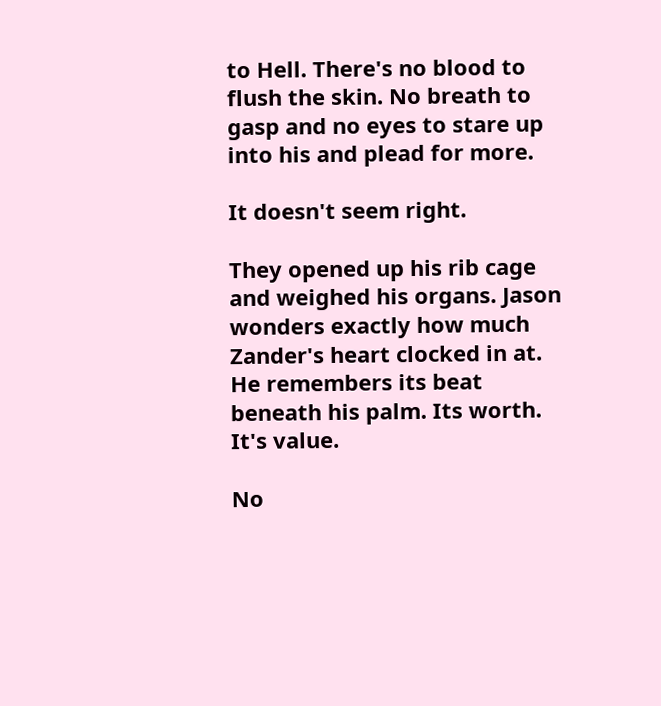to Hell. There's no blood to flush the skin. No breath to gasp and no eyes to stare up into his and plead for more.

It doesn't seem right.

They opened up his rib cage and weighed his organs. Jason wonders exactly how much Zander's heart clocked in at. He remembers its beat beneath his palm. Its worth. It's value.

No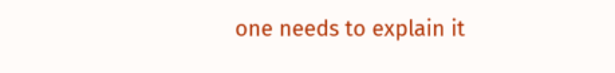one needs to explain it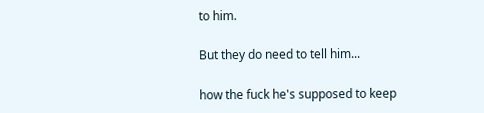to him.

But they do need to tell him...

how the fuck he's supposed to keep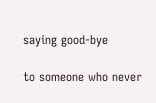saying good-bye

to someone who never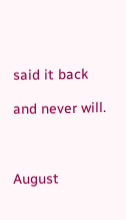said it back

and never will.



August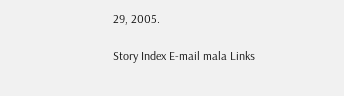29, 2005.

Story Index E-mail mala Links